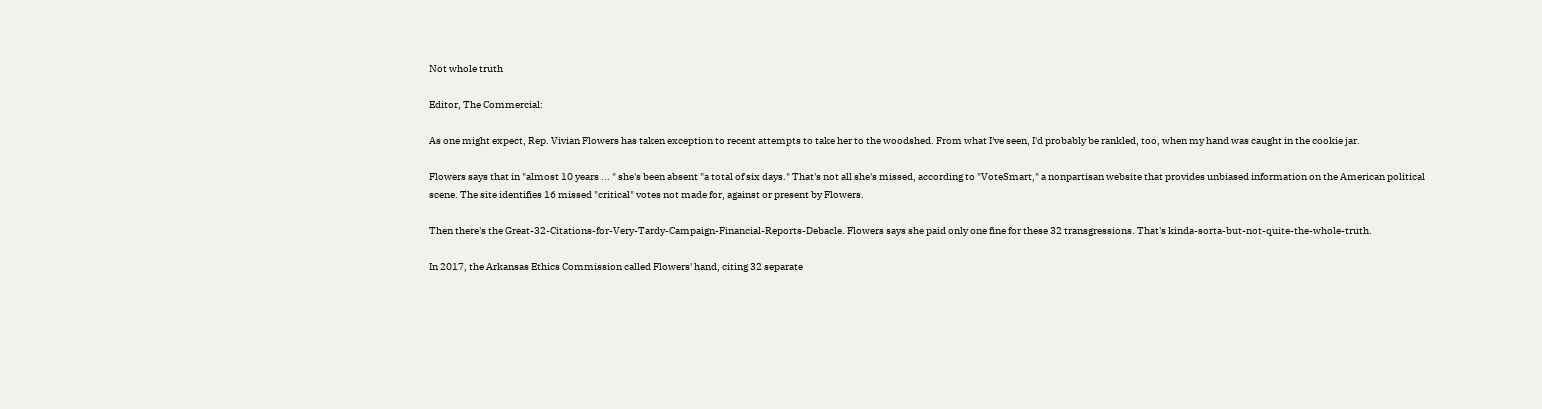Not whole truth

Editor, The Commercial:

As one might expect, Rep. Vivian Flowers has taken exception to recent attempts to take her to the woodshed. From what I've seen, I'd probably be rankled, too, when my hand was caught in the cookie jar.

Flowers says that in "almost 10 years ... " she's been absent "a total of six days." That's not all she's missed, according to "VoteSmart," a nonpartisan website that provides unbiased information on the American political scene. The site identifies 16 missed "critical" votes not made for, against or present by Flowers.

Then there's the Great-32-Citations-for-Very-Tardy-Campaign-Financial-Reports-Debacle. Flowers says she paid only one fine for these 32 transgressions. That's kinda-sorta-but-not-quite-the-whole-truth.

In 2017, the Arkansas Ethics Commission called Flowers' hand, citing 32 separate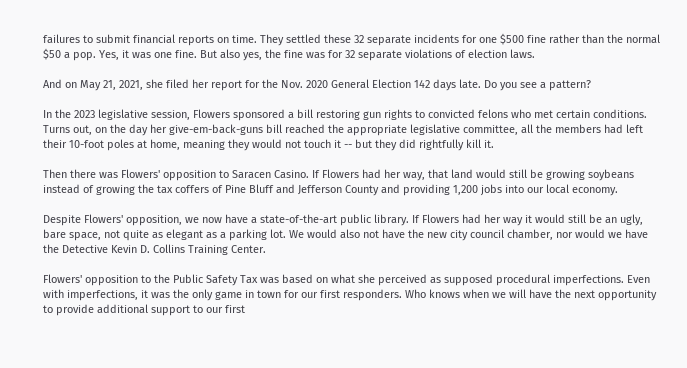failures to submit financial reports on time. They settled these 32 separate incidents for one $500 fine rather than the normal $50 a pop. Yes, it was one fine. But also yes, the fine was for 32 separate violations of election laws.

And on May 21, 2021, she filed her report for the Nov. 2020 General Election 142 days late. Do you see a pattern?

In the 2023 legislative session, Flowers sponsored a bill restoring gun rights to convicted felons who met certain conditions. Turns out, on the day her give-em-back-guns bill reached the appropriate legislative committee, all the members had left their 10-foot poles at home, meaning they would not touch it -- but they did rightfully kill it.

Then there was Flowers' opposition to Saracen Casino. If Flowers had her way, that land would still be growing soybeans instead of growing the tax coffers of Pine Bluff and Jefferson County and providing 1,200 jobs into our local economy.

Despite Flowers' opposition, we now have a state-of-the-art public library. If Flowers had her way it would still be an ugly, bare space, not quite as elegant as a parking lot. We would also not have the new city council chamber, nor would we have the Detective Kevin D. Collins Training Center.

Flowers' opposition to the Public Safety Tax was based on what she perceived as supposed procedural imperfections. Even with imperfections, it was the only game in town for our first responders. Who knows when we will have the next opportunity to provide additional support to our first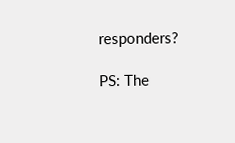responders?

PS: The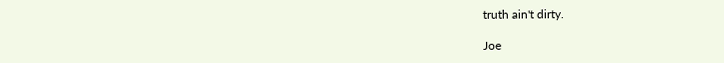truth ain't dirty.

Joe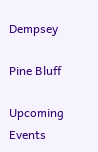Dempsey

Pine Bluff

Upcoming Events